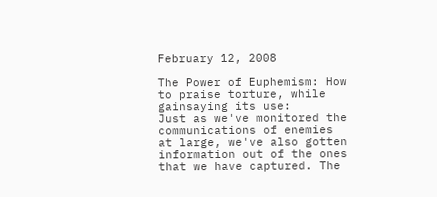February 12, 2008

The Power of Euphemism: How to praise torture, while gainsaying its use:
Just as we've monitored the communications of enemies at large, we've also gotten information out of the ones that we have captured. The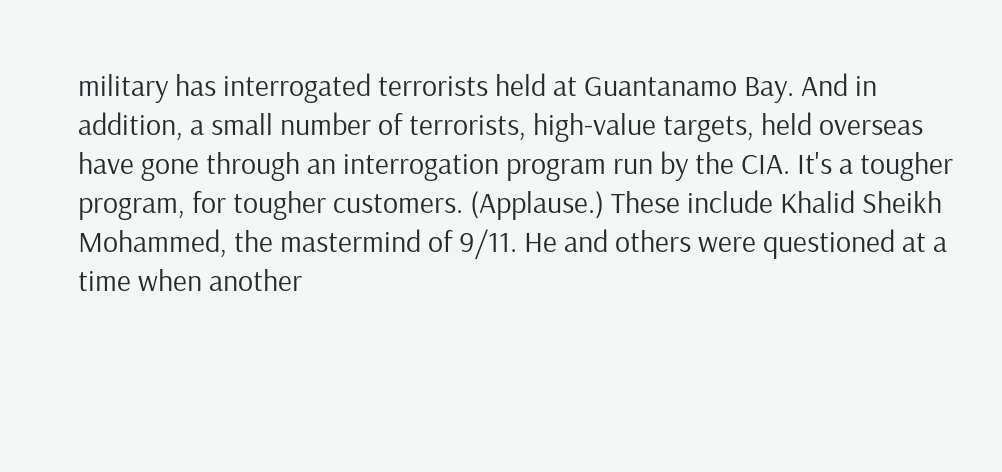military has interrogated terrorists held at Guantanamo Bay. And in addition, a small number of terrorists, high-value targets, held overseas have gone through an interrogation program run by the CIA. It's a tougher program, for tougher customers. (Applause.) These include Khalid Sheikh Mohammed, the mastermind of 9/11. He and others were questioned at a time when another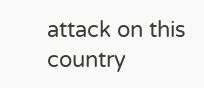attack on this country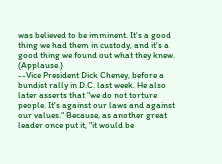was believed to be imminent. It's a good thing we had them in custody, and it's a good thing we found out what they knew. (Applause.)
--Vice President Dick Cheney, before a bundist rally in D.C. last week. He also later asserts that "we do not torture people. It's against our laws and against our values." Because, as another great leader once put it, "it would be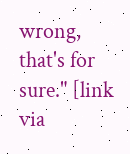wrong, that's for sure." [link via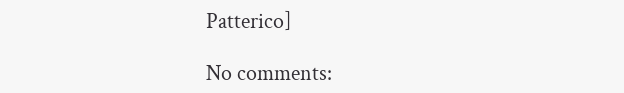Patterico]

No comments: